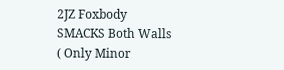2JZ Foxbody SMACKS Both Walls ( Only Minor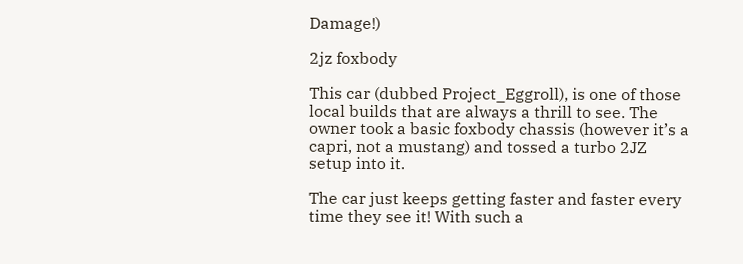Damage!)

2jz foxbody

This car (dubbed Project_Eggroll), is one of those local builds that are always a thrill to see. The owner took a basic foxbody chassis (however it’s a capri, not a mustang) and tossed a turbo 2JZ setup into it.

The car just keeps getting faster and faster every time they see it! With such a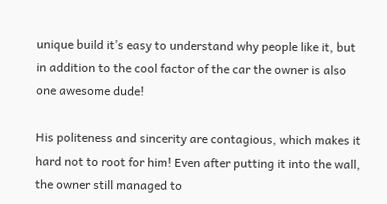unique build it’s easy to understand why people like it, but in addition to the cool factor of the car the owner is also one awesome dude!

His politeness and sincerity are contagious, which makes it hard not to root for him! Even after putting it into the wall, the owner still managed to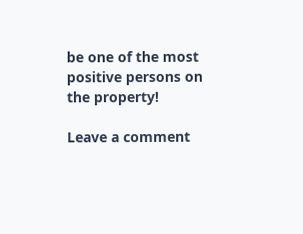be one of the most positive persons on the property!

Leave a comment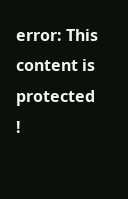error: This content is protected !